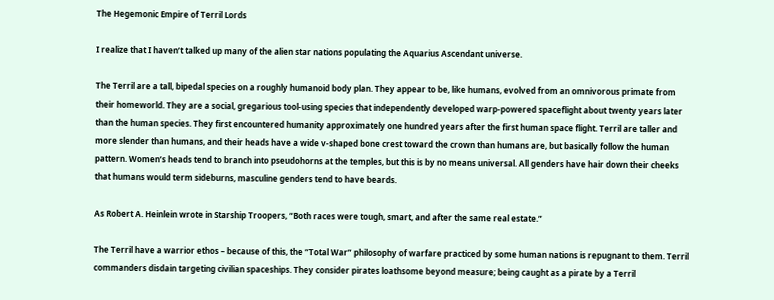The Hegemonic Empire of Terril Lords

I realize that I haven’t talked up many of the alien star nations populating the Aquarius Ascendant universe.

The Terril are a tall, bipedal species on a roughly humanoid body plan. They appear to be, like humans, evolved from an omnivorous primate from their homeworld. They are a social, gregarious tool-using species that independently developed warp-powered spaceflight about twenty years later than the human species. They first encountered humanity approximately one hundred years after the first human space flight. Terril are taller and more slender than humans, and their heads have a wide v-shaped bone crest toward the crown than humans are, but basically follow the human pattern. Women’s heads tend to branch into pseudohorns at the temples, but this is by no means universal. All genders have hair down their cheeks that humans would term sideburns, masculine genders tend to have beards.

As Robert A. Heinlein wrote in Starship Troopers, “Both races were tough, smart, and after the same real estate.”

The Terril have a warrior ethos – because of this, the “Total War” philosophy of warfare practiced by some human nations is repugnant to them. Terril commanders disdain targeting civilian spaceships. They consider pirates loathsome beyond measure; being caught as a pirate by a Terril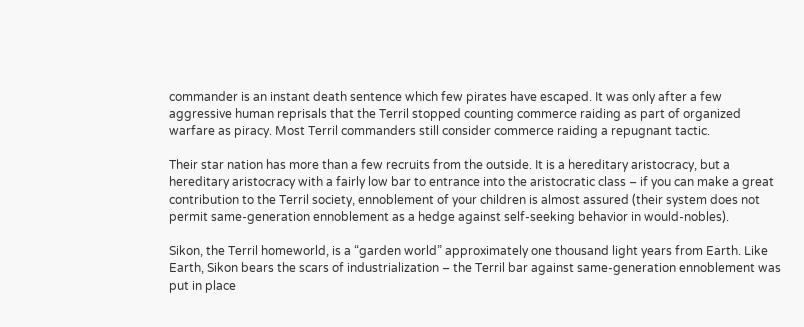commander is an instant death sentence which few pirates have escaped. It was only after a few aggressive human reprisals that the Terril stopped counting commerce raiding as part of organized warfare as piracy. Most Terril commanders still consider commerce raiding a repugnant tactic.

Their star nation has more than a few recruits from the outside. It is a hereditary aristocracy, but a hereditary aristocracy with a fairly low bar to entrance into the aristocratic class – if you can make a great contribution to the Terril society, ennoblement of your children is almost assured (their system does not permit same-generation ennoblement as a hedge against self-seeking behavior in would-nobles).

Sikon, the Terril homeworld, is a “garden world” approximately one thousand light years from Earth. Like Earth, Sikon bears the scars of industrialization – the Terril bar against same-generation ennoblement was put in place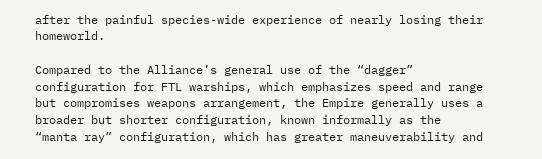after the painful species-wide experience of nearly losing their homeworld.

Compared to the Alliance’s general use of the “dagger” configuration for FTL warships, which emphasizes speed and range but compromises weapons arrangement, the Empire generally uses a broader but shorter configuration, known informally as the “manta ray” configuration, which has greater maneuverability and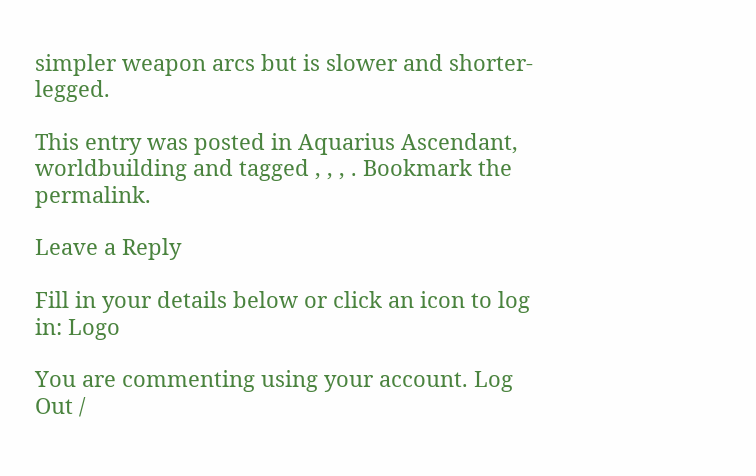simpler weapon arcs but is slower and shorter-legged.

This entry was posted in Aquarius Ascendant, worldbuilding and tagged , , , . Bookmark the permalink.

Leave a Reply

Fill in your details below or click an icon to log in: Logo

You are commenting using your account. Log Out /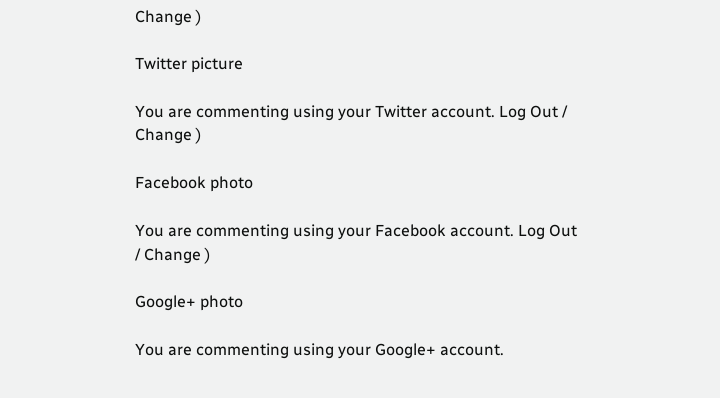Change )

Twitter picture

You are commenting using your Twitter account. Log Out / Change )

Facebook photo

You are commenting using your Facebook account. Log Out / Change )

Google+ photo

You are commenting using your Google+ account.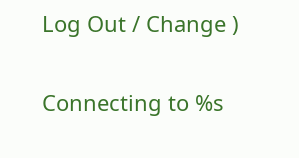Log Out / Change )

Connecting to %s